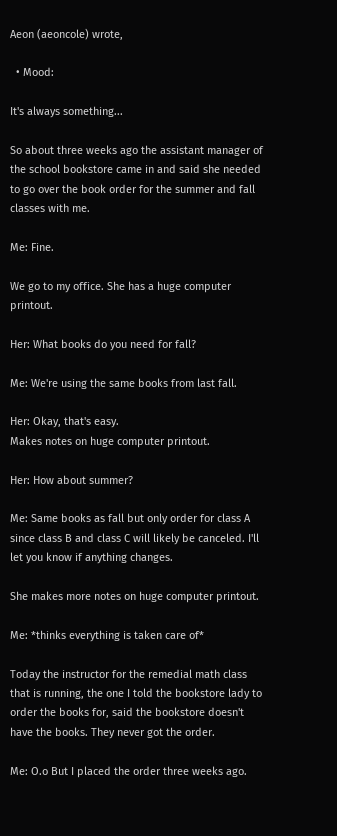Aeon (aeoncole) wrote,

  • Mood:

It's always something...

So about three weeks ago the assistant manager of the school bookstore came in and said she needed to go over the book order for the summer and fall classes with me.

Me: Fine.

We go to my office. She has a huge computer printout.

Her: What books do you need for fall?

Me: We're using the same books from last fall.

Her: Okay, that's easy.
Makes notes on huge computer printout.

Her: How about summer?

Me: Same books as fall but only order for class A since class B and class C will likely be canceled. I'll let you know if anything changes.

She makes more notes on huge computer printout.

Me: *thinks everything is taken care of*

Today the instructor for the remedial math class that is running, the one I told the bookstore lady to order the books for, said the bookstore doesn't have the books. They never got the order.

Me: O.o But I placed the order three weeks ago.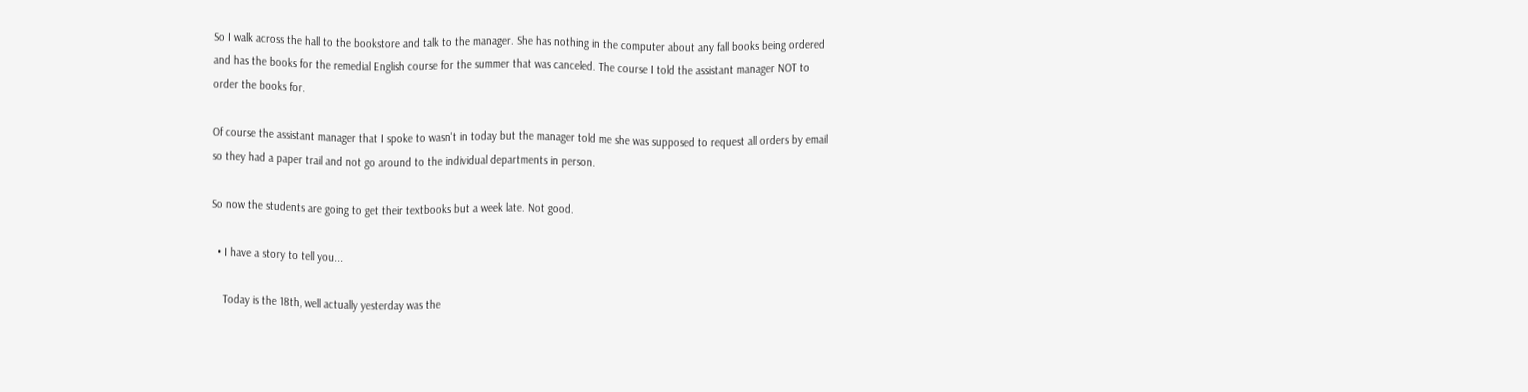So I walk across the hall to the bookstore and talk to the manager. She has nothing in the computer about any fall books being ordered and has the books for the remedial English course for the summer that was canceled. The course I told the assistant manager NOT to order the books for.

Of course the assistant manager that I spoke to wasn't in today but the manager told me she was supposed to request all orders by email so they had a paper trail and not go around to the individual departments in person.

So now the students are going to get their textbooks but a week late. Not good.

  • I have a story to tell you...

    Today is the 18th, well actually yesterday was the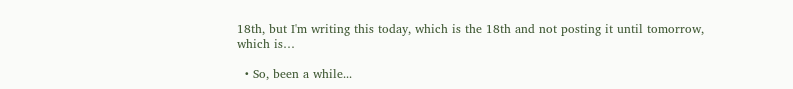18th, but I'm writing this today, which is the 18th and not posting it until tomorrow, which is…

  • So, been a while...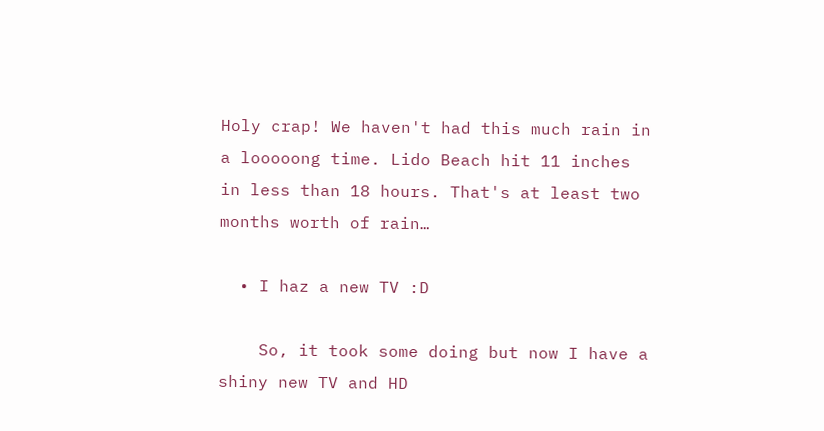Holy crap! We haven't had this much rain in a looooong time. Lido Beach hit 11 inches in less than 18 hours. That's at least two months worth of rain…

  • I haz a new TV :D

    So, it took some doing but now I have a shiny new TV and HD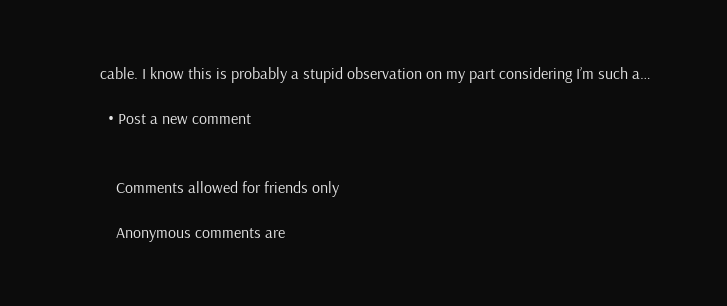cable. I know this is probably a stupid observation on my part considering I’m such a…

  • Post a new comment


    Comments allowed for friends only

    Anonymous comments are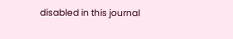disabled in this journal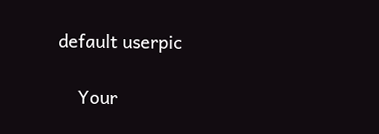default userpic

    Your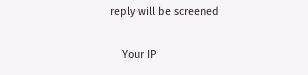reply will be screened

    Your IP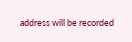address will be recorded